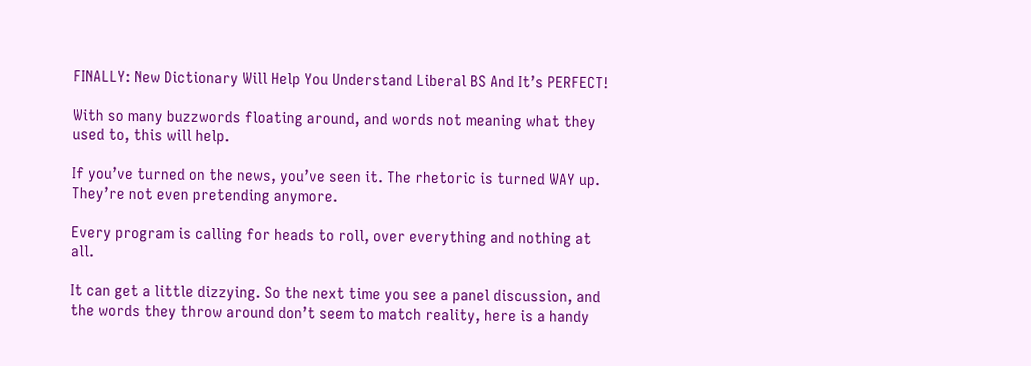FINALLY: New Dictionary Will Help You Understand Liberal BS And It’s PERFECT!

With so many buzzwords floating around, and words not meaning what they used to, this will help.

If you’ve turned on the news, you’ve seen it. The rhetoric is turned WAY up. They’re not even pretending anymore.

Every program is calling for heads to roll, over everything and nothing at all.

It can get a little dizzying. So the next time you see a panel discussion, and the words they throw around don’t seem to match reality, here is a handy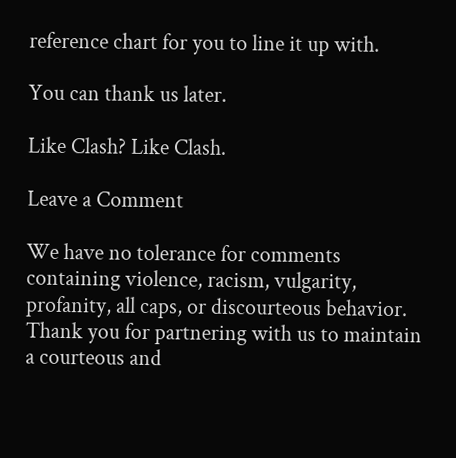reference chart for you to line it up with.

You can thank us later.

Like Clash? Like Clash.

Leave a Comment

We have no tolerance for comments containing violence, racism, vulgarity, profanity, all caps, or discourteous behavior. Thank you for partnering with us to maintain a courteous and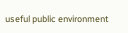useful public environment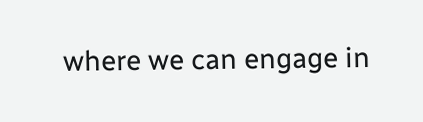where we can engage in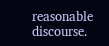reasonable discourse.